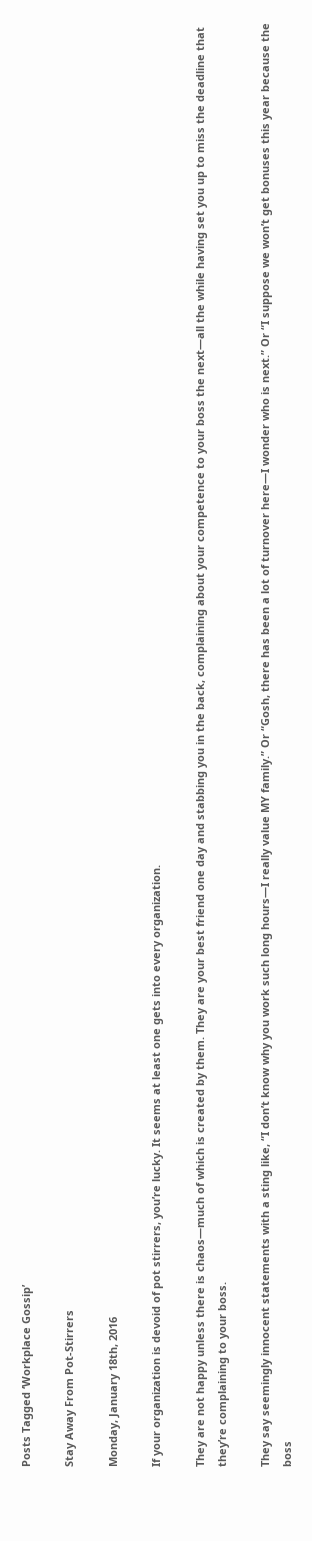Posts Tagged ‘Workplace Gossip’

Stay Away From Pot-Stirrers

Monday, January 18th, 2016

If your organization is devoid of pot stirrers, you’re lucky. It seems at least one gets into every organization.

They are not happy unless there is chaos—much of which is created by them. They are your best friend one day and stabbing you in the back, complaining about your competence to your boss the next—all the while having set you up to miss the deadline that they’re complaining to your boss.

They say seemingly innocent statements with a sting like, “I don’t know why you work such long hours—I really value MY family.” Or “Gosh, there has been a lot of turnover here—I wonder who is next.” Or “I suppose we won’t get bonuses this year because the boss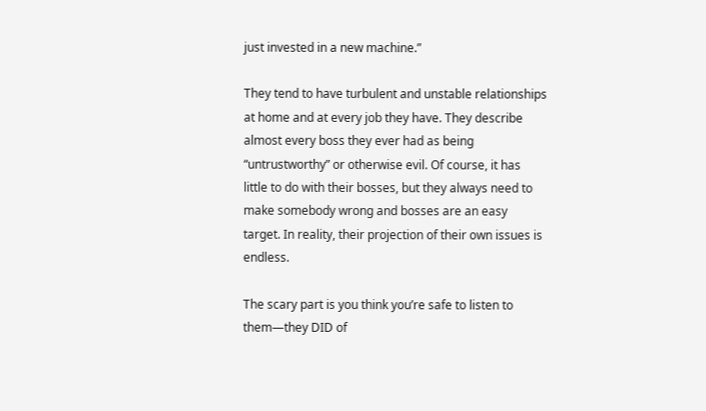just invested in a new machine.”

They tend to have turbulent and unstable relationships at home and at every job they have. They describe almost every boss they ever had as being “untrustworthy” or otherwise evil. Of course, it has little to do with their bosses, but they always need to make somebody wrong and bosses are an easy target. In reality, their projection of their own issues is endless.

The scary part is you think you’re safe to listen to them—they DID of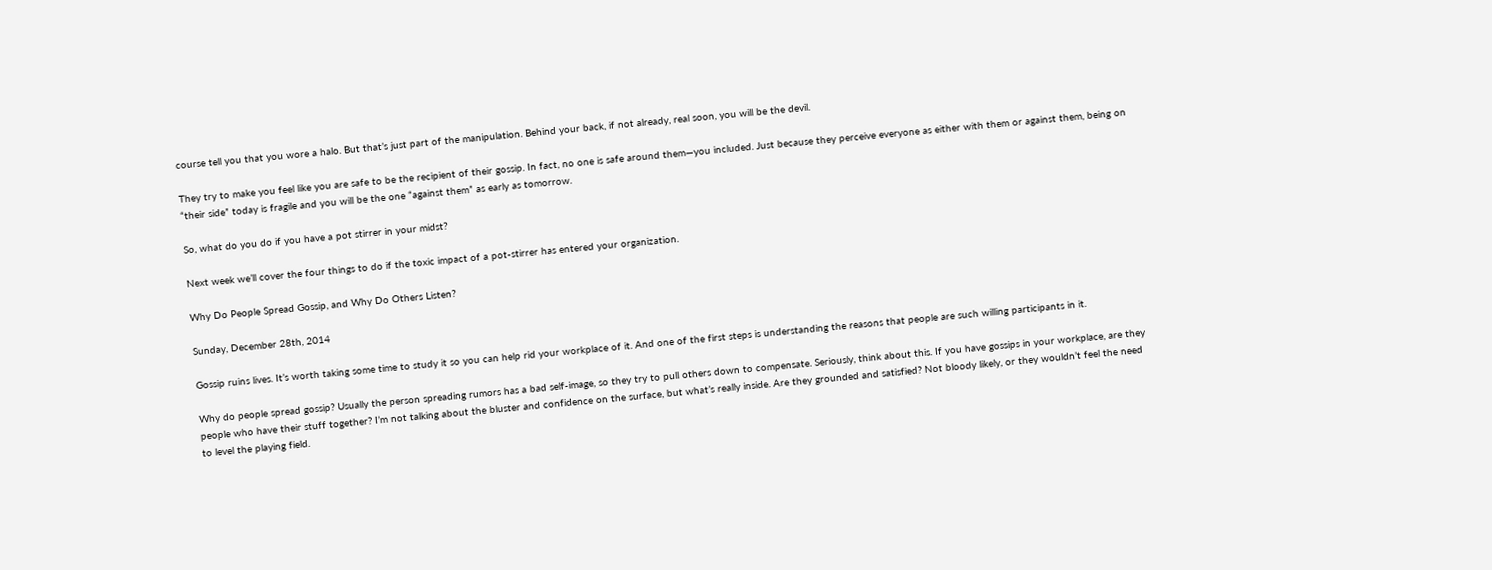course tell you that you wore a halo. But that’s just part of the manipulation. Behind your back, if not already, real soon, you will be the devil.

They try to make you feel like you are safe to be the recipient of their gossip. In fact, no one is safe around them—you included. Just because they perceive everyone as either with them or against them, being on “their side” today is fragile and you will be the one “against them” as early as tomorrow.

So, what do you do if you have a pot stirrer in your midst?

Next week we’ll cover the four things to do if the toxic impact of a pot-stirrer has entered your organization.

Why Do People Spread Gossip, and Why Do Others Listen?

Sunday, December 28th, 2014

Gossip ruins lives. It’s worth taking some time to study it so you can help rid your workplace of it. And one of the first steps is understanding the reasons that people are such willing participants in it.

Why do people spread gossip? Usually the person spreading rumors has a bad self-image, so they try to pull others down to compensate. Seriously, think about this. If you have gossips in your workplace, are they people who have their stuff together? I’m not talking about the bluster and confidence on the surface, but what’s really inside. Are they grounded and satisfied? Not bloody likely, or they wouldn’t feel the need to level the playing field.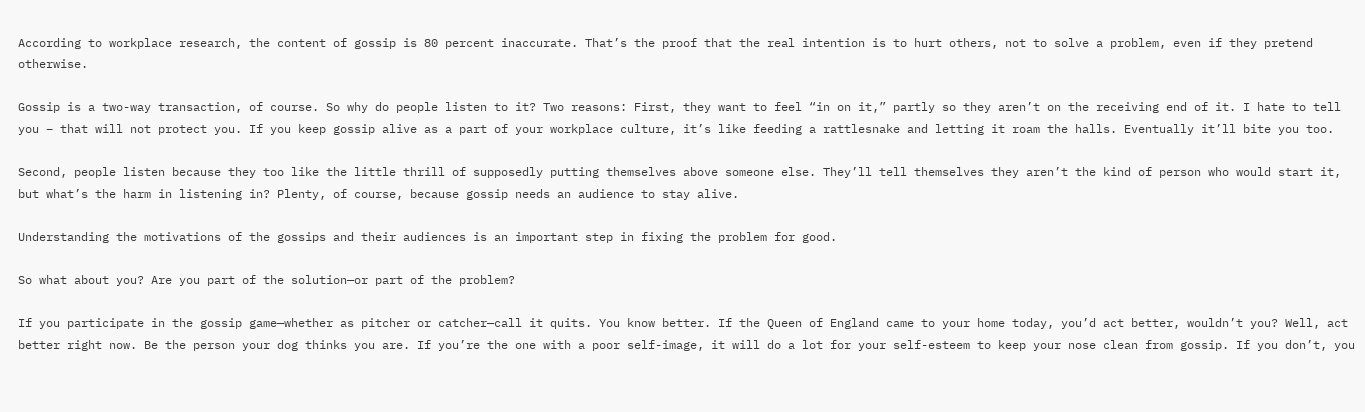According to workplace research, the content of gossip is 80 percent inaccurate. That’s the proof that the real intention is to hurt others, not to solve a problem, even if they pretend otherwise.

Gossip is a two-way transaction, of course. So why do people listen to it? Two reasons: First, they want to feel “in on it,” partly so they aren’t on the receiving end of it. I hate to tell you – that will not protect you. If you keep gossip alive as a part of your workplace culture, it’s like feeding a rattlesnake and letting it roam the halls. Eventually it’ll bite you too.

Second, people listen because they too like the little thrill of supposedly putting themselves above someone else. They’ll tell themselves they aren’t the kind of person who would start it, but what’s the harm in listening in? Plenty, of course, because gossip needs an audience to stay alive.

Understanding the motivations of the gossips and their audiences is an important step in fixing the problem for good.

So what about you? Are you part of the solution—or part of the problem?

If you participate in the gossip game—whether as pitcher or catcher—call it quits. You know better. If the Queen of England came to your home today, you’d act better, wouldn’t you? Well, act better right now. Be the person your dog thinks you are. If you’re the one with a poor self-image, it will do a lot for your self-esteem to keep your nose clean from gossip. If you don’t, you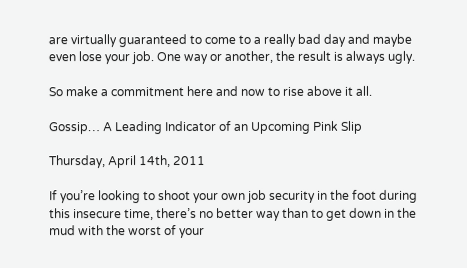are virtually guaranteed to come to a really bad day and maybe even lose your job. One way or another, the result is always ugly.

So make a commitment here and now to rise above it all.

Gossip… A Leading Indicator of an Upcoming Pink Slip

Thursday, April 14th, 2011

If you’re looking to shoot your own job security in the foot during this insecure time, there’s no better way than to get down in the mud with the worst of your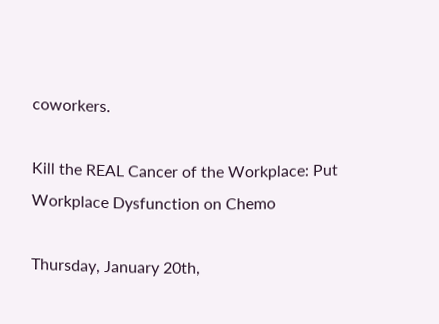coworkers.

Kill the REAL Cancer of the Workplace: Put Workplace Dysfunction on Chemo

Thursday, January 20th,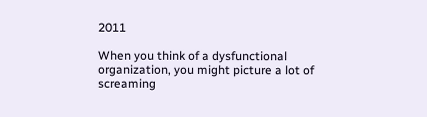2011

When you think of a dysfunctional organization, you might picture a lot of screaming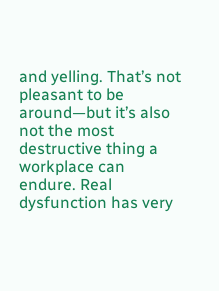and yelling. That’s not pleasant to be around—but it’s also not the most destructive thing a workplace can endure. Real dysfunction has very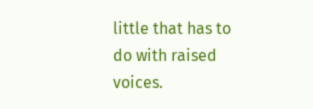little that has to do with raised voices.